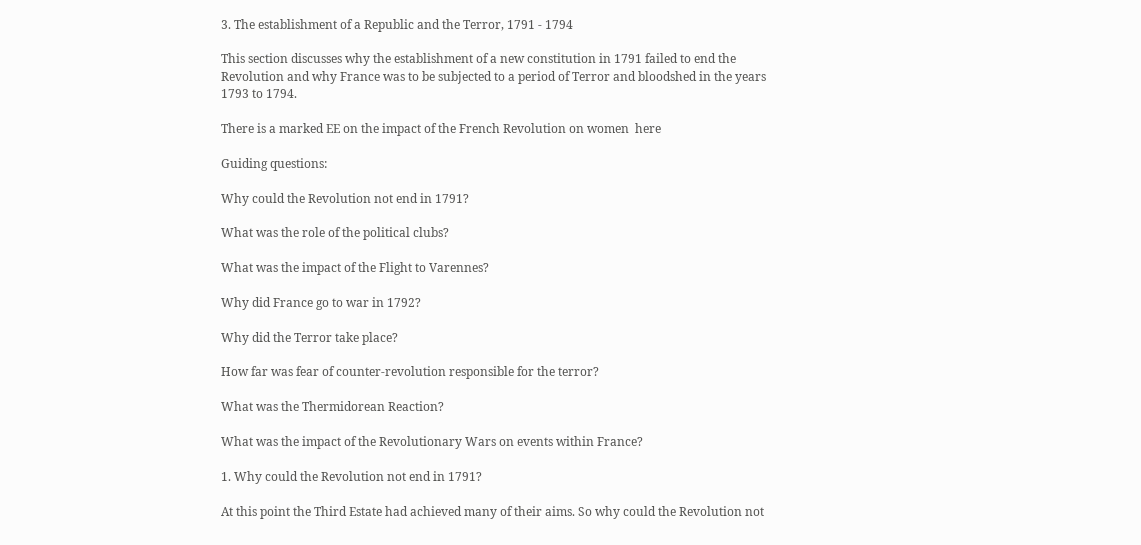3. The establishment of a Republic and the Terror, 1791 - 1794

This section discusses why the establishment of a new constitution in 1791 failed to end the Revolution and why France was to be subjected to a period of Terror and bloodshed in the years 1793 to 1794.

There is a marked EE on the impact of the French Revolution on women  here

Guiding questions:

Why could the Revolution not end in 1791?

What was the role of the political clubs?

What was the impact of the Flight to Varennes?

Why did France go to war in 1792?

Why did the Terror take place?

How far was fear of counter-revolution responsible for the terror?

What was the Thermidorean Reaction?

What was the impact of the Revolutionary Wars on events within France?

1. Why could the Revolution not end in 1791?

At this point the Third Estate had achieved many of their aims. So why could the Revolution not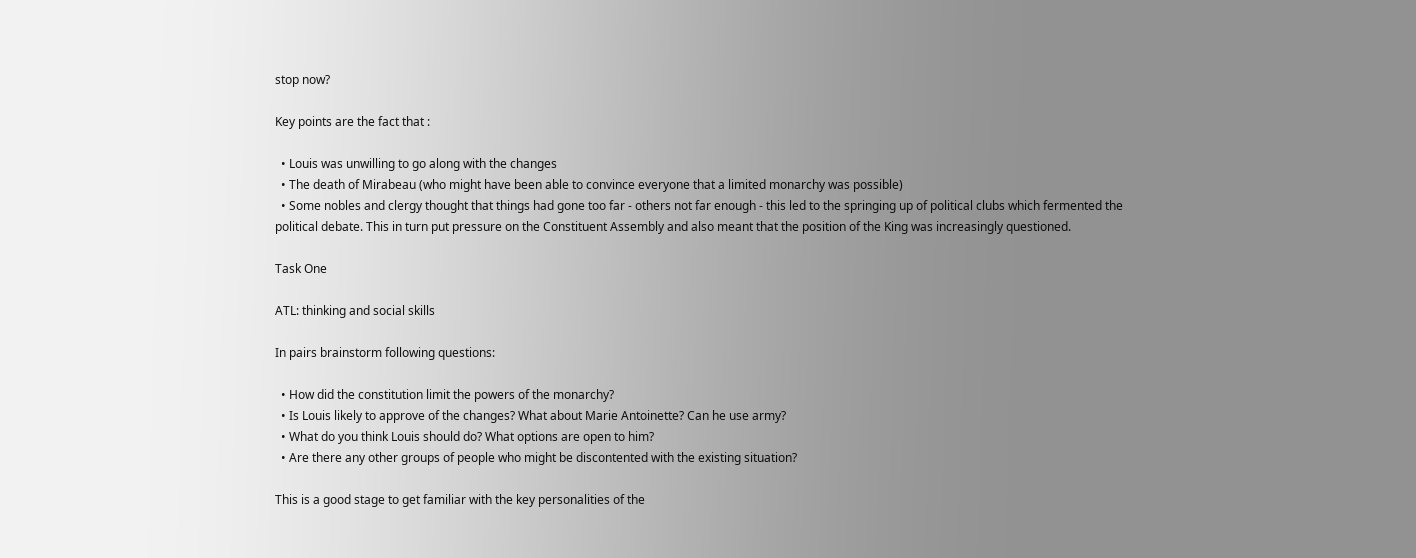stop now?

Key points are the fact that :

  • Louis was unwilling to go along with the changes
  • The death of Mirabeau (who might have been able to convince everyone that a limited monarchy was possible)
  • Some nobles and clergy thought that things had gone too far - others not far enough - this led to the springing up of political clubs which fermented the political debate. This in turn put pressure on the Constituent Assembly and also meant that the position of the King was increasingly questioned.

Task One

ATL: thinking and social skills

In pairs brainstorm following questions:

  • How did the constitution limit the powers of the monarchy?
  • Is Louis likely to approve of the changes? What about Marie Antoinette? Can he use army?
  • What do you think Louis should do? What options are open to him?
  • Are there any other groups of people who might be discontented with the existing situation?

This is a good stage to get familiar with the key personalities of the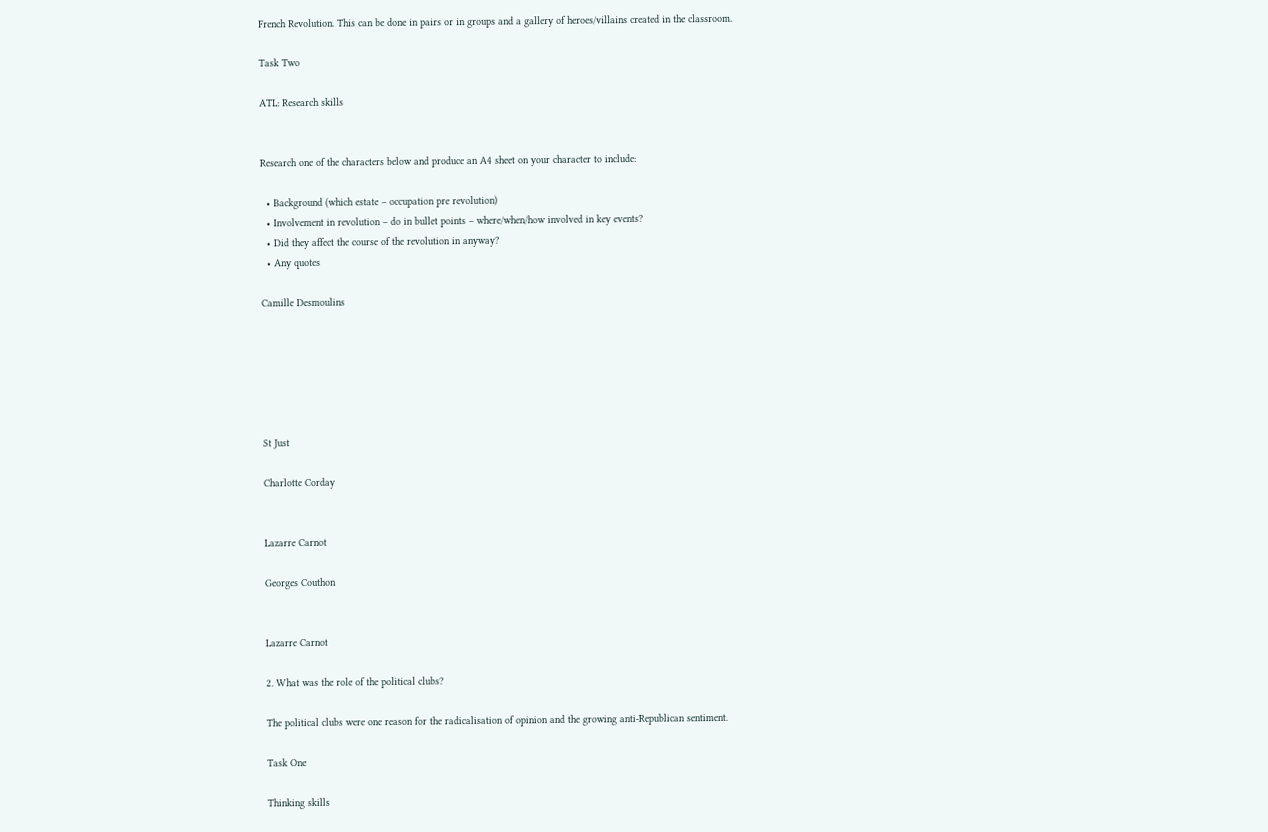French Revolution. This can be done in pairs or in groups and a gallery of heroes/villains created in the classroom.

Task Two

ATL: Research skills


Research one of the characters below and produce an A4 sheet on your character to include:

  • Background (which estate – occupation pre revolution)
  • Involvement in revolution – do in bullet points – where/when/how involved in key events?
  • Did they affect the course of the revolution in anyway?
  • Any quotes

Camille Desmoulins






St Just

Charlotte Corday


Lazarre Carnot

Georges Couthon


Lazarre Carnot

2. What was the role of the political clubs?

The political clubs were one reason for the radicalisation of opinion and the growing anti-Republican sentiment.

Task One

Thinking skills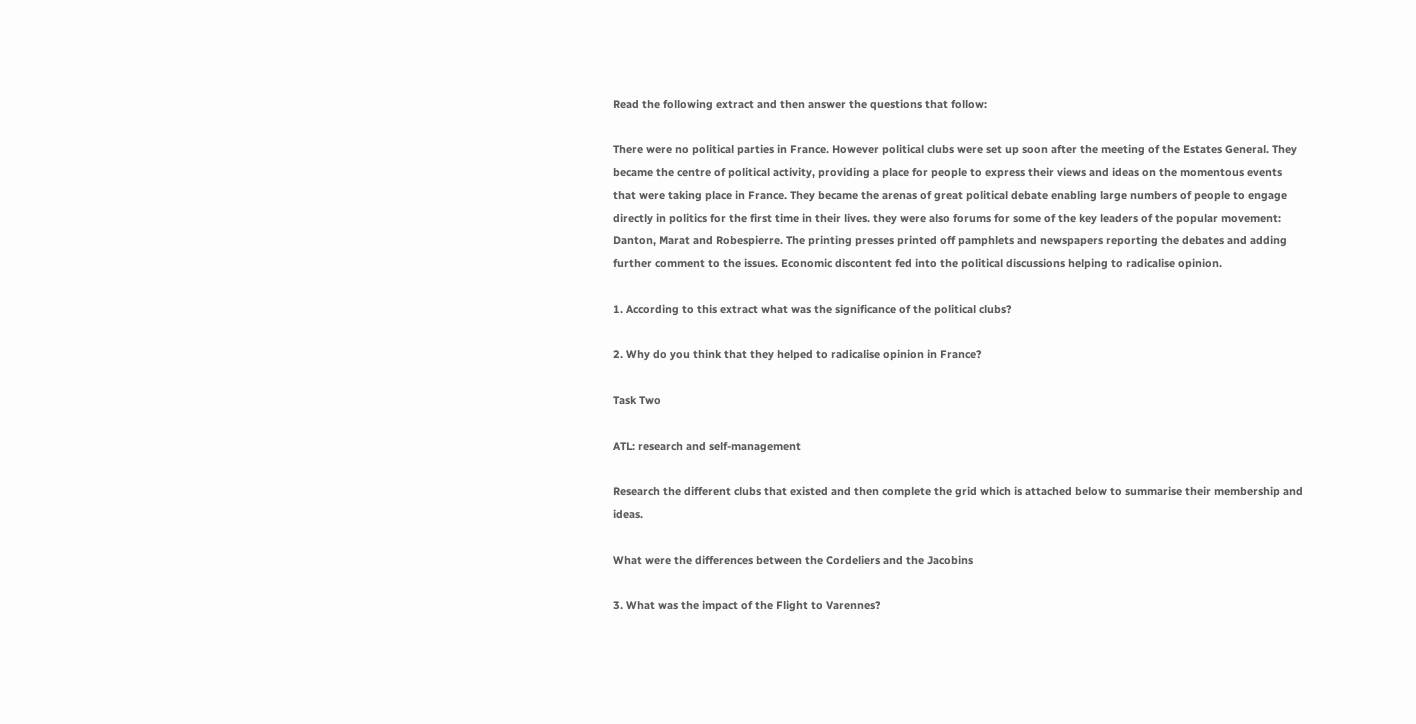Read the following extract and then answer the questions that follow:

There were no political parties in France. However political clubs were set up soon after the meeting of the Estates General. They became the centre of political activity, providing a place for people to express their views and ideas on the momentous events that were taking place in France. They became the arenas of great political debate enabling large numbers of people to engage directly in politics for the first time in their lives. they were also forums for some of the key leaders of the popular movement: Danton, Marat and Robespierre. The printing presses printed off pamphlets and newspapers reporting the debates and adding further comment to the issues. Economic discontent fed into the political discussions helping to radicalise opinion.

1. According to this extract what was the significance of the political clubs?

2. Why do you think that they helped to radicalise opinion in France?

Task Two

ATL: research and self-management

Research the different clubs that existed and then complete the grid which is attached below to summarise their membership and ideas.

What were the differences between the Cordeliers and the Jacobins

3. What was the impact of the Flight to Varennes?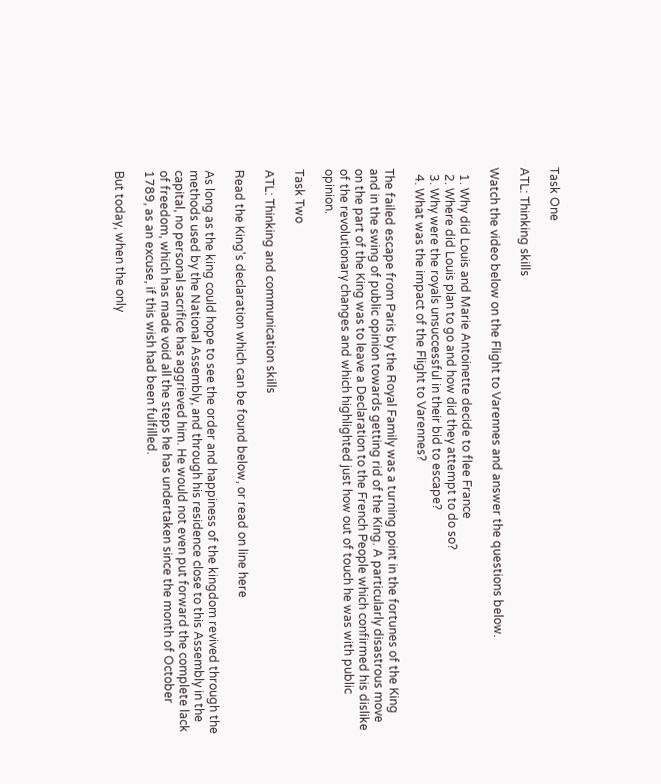Task One

ATL: Thinking skills

Watch the video below on the Flight to Varennes and answer the questions below.

  1. Why did Louis and Marie Antoinette decide to flee France
  2. Where did Louis plan to go and how did they attempt to do so?
  3. Why were the royals unsuccessful in their bid to escape?
  4. What was the impact of the Flight to Varennes?

The failed escape from Paris by the Royal Family was a turning point in the fortunes of the King and in the swing of public opinion towards getting rid of the King. A particularly disastrous move on the part of the King was to leave a Declaration to the French People which confirmed his dislike of the revolutionary changes and which highlighted just how out of touch he was with public opinion.

Task Two

ATL: Thinking and communication skills

Read the King's declaration which can be found below, or read on line here

As long as the king could hope to see the order and happiness of the kingdom revived through the methods used by the National Assembly, and through his residence close to this Assembly in the capital, no personal sacrifice has aggrieved him. He would not even put forward the complete lack of freedom, which has made void all the steps he has undertaken since the month of October 1789, as an excuse, if this wish had been fulfilled.

But today, when the only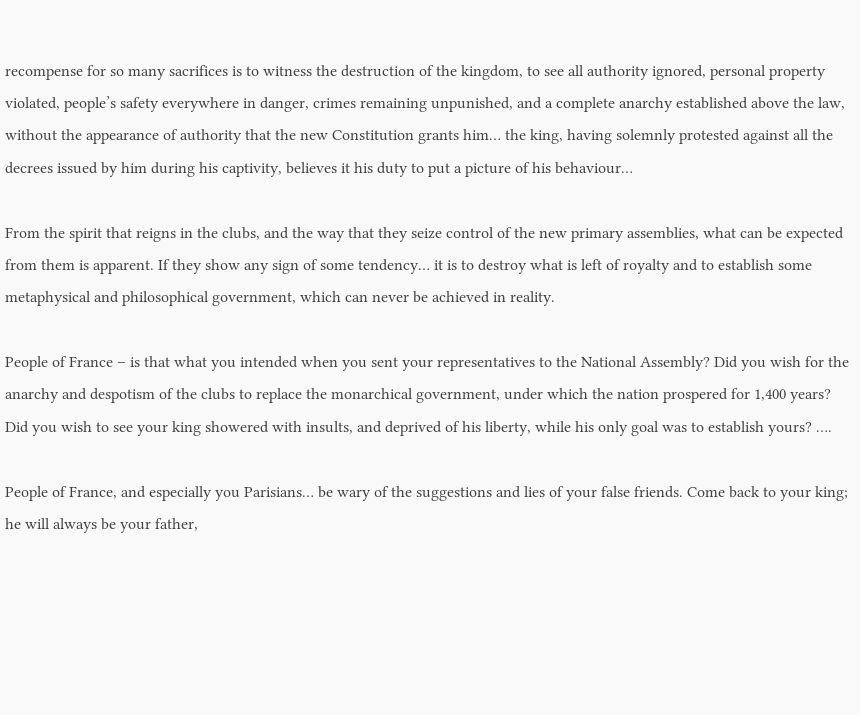recompense for so many sacrifices is to witness the destruction of the kingdom, to see all authority ignored, personal property violated, people’s safety everywhere in danger, crimes remaining unpunished, and a complete anarchy established above the law, without the appearance of authority that the new Constitution grants him… the king, having solemnly protested against all the decrees issued by him during his captivity, believes it his duty to put a picture of his behaviour…

From the spirit that reigns in the clubs, and the way that they seize control of the new primary assemblies, what can be expected from them is apparent. If they show any sign of some tendency… it is to destroy what is left of royalty and to establish some metaphysical and philosophical government, which can never be achieved in reality.

People of France – is that what you intended when you sent your representatives to the National Assembly? Did you wish for the anarchy and despotism of the clubs to replace the monarchical government, under which the nation prospered for 1,400 years? Did you wish to see your king showered with insults, and deprived of his liberty, while his only goal was to establish yours? ….

People of France, and especially you Parisians… be wary of the suggestions and lies of your false friends. Come back to your king; he will always be your father,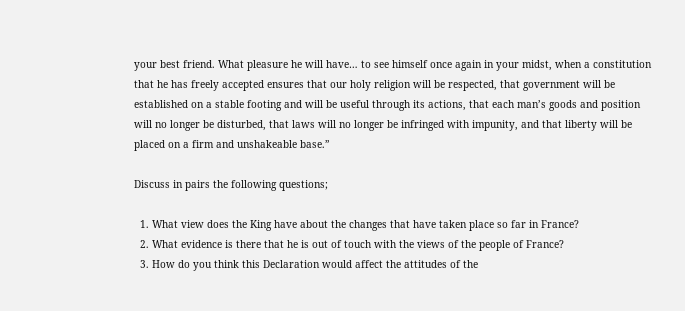your best friend. What pleasure he will have… to see himself once again in your midst, when a constitution that he has freely accepted ensures that our holy religion will be respected, that government will be established on a stable footing and will be useful through its actions, that each man’s goods and position will no longer be disturbed, that laws will no longer be infringed with impunity, and that liberty will be placed on a firm and unshakeable base.”

Discuss in pairs the following questions;

  1. What view does the King have about the changes that have taken place so far in France?
  2. What evidence is there that he is out of touch with the views of the people of France?
  3. How do you think this Declaration would affect the attitudes of the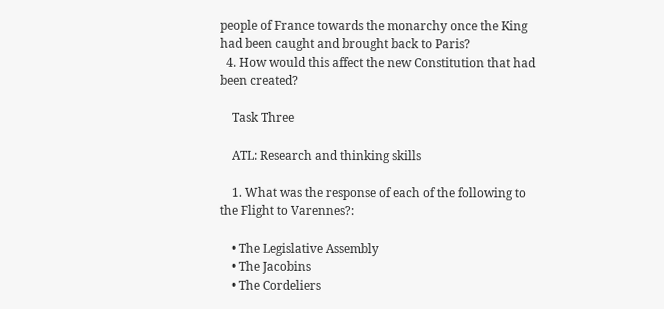people of France towards the monarchy once the King had been caught and brought back to Paris?
  4. How would this affect the new Constitution that had been created?

    Task Three

    ATL: Research and thinking skills

    1. What was the response of each of the following to the Flight to Varennes?:

    • The Legislative Assembly
    • The Jacobins
    • The Cordeliers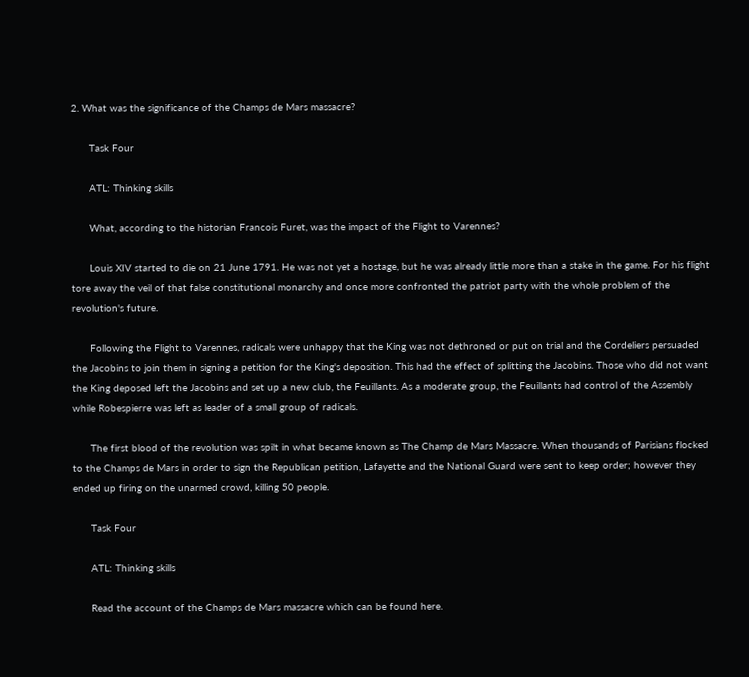2. What was the significance of the Champs de Mars massacre?

      Task Four

      ATL: Thinking skills

      What, according to the historian Francois Furet, was the impact of the Flight to Varennes?

      Louis XIV started to die on 21 June 1791. He was not yet a hostage, but he was already little more than a stake in the game. For his flight tore away the veil of that false constitutional monarchy and once more confronted the patriot party with the whole problem of the revolution's future.

      Following the Flight to Varennes, radicals were unhappy that the King was not dethroned or put on trial and the Cordeliers persuaded the Jacobins to join them in signing a petition for the King's deposition. This had the effect of splitting the Jacobins. Those who did not want the King deposed left the Jacobins and set up a new club, the Feuillants. As a moderate group, the Feuillants had control of the Assembly while Robespierre was left as leader of a small group of radicals.

      The first blood of the revolution was spilt in what became known as The Champ de Mars Massacre. When thousands of Parisians flocked to the Champs de Mars in order to sign the Republican petition, Lafayette and the National Guard were sent to keep order; however they ended up firing on the unarmed crowd, killing 50 people.

      Task Four

      ATL: Thinking skills

      Read the account of the Champs de Mars massacre which can be found here.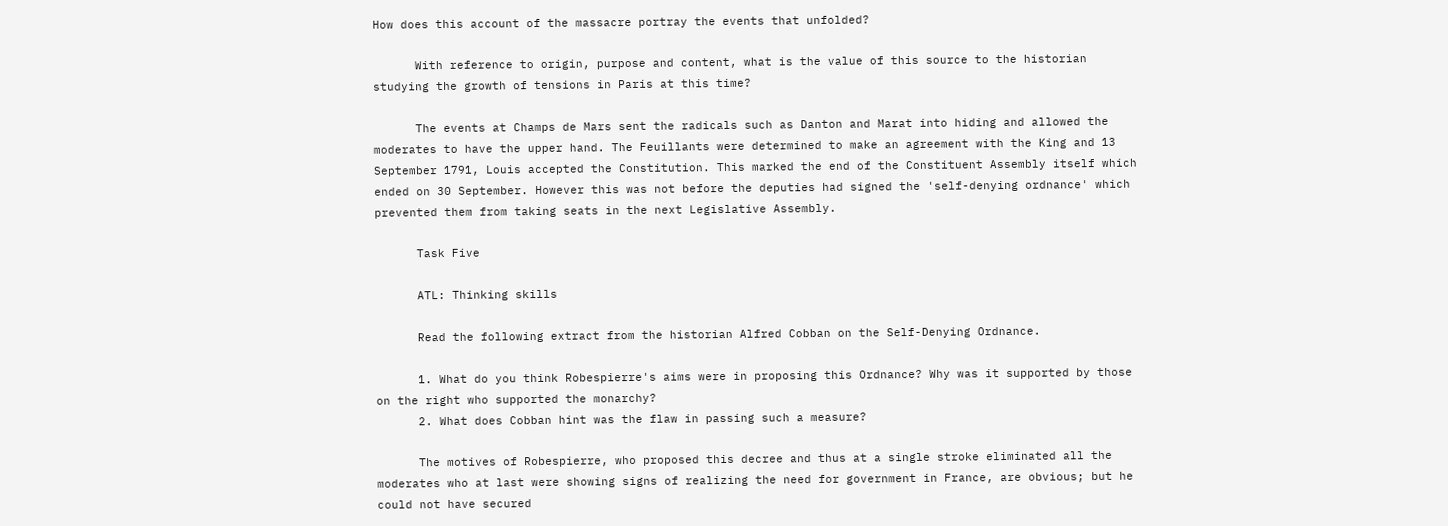How does this account of the massacre portray the events that unfolded?

      With reference to origin, purpose and content, what is the value of this source to the historian studying the growth of tensions in Paris at this time?

      The events at Champs de Mars sent the radicals such as Danton and Marat into hiding and allowed the moderates to have the upper hand. The Feuillants were determined to make an agreement with the King and 13 September 1791, Louis accepted the Constitution. This marked the end of the Constituent Assembly itself which ended on 30 September. However this was not before the deputies had signed the 'self-denying ordnance' which prevented them from taking seats in the next Legislative Assembly.

      Task Five

      ATL: Thinking skills

      Read the following extract from the historian Alfred Cobban on the Self-Denying Ordnance.

      1. What do you think Robespierre's aims were in proposing this Ordnance? Why was it supported by those on the right who supported the monarchy?
      2. What does Cobban hint was the flaw in passing such a measure?

      The motives of Robespierre, who proposed this decree and thus at a single stroke eliminated all the moderates who at last were showing signs of realizing the need for government in France, are obvious; but he could not have secured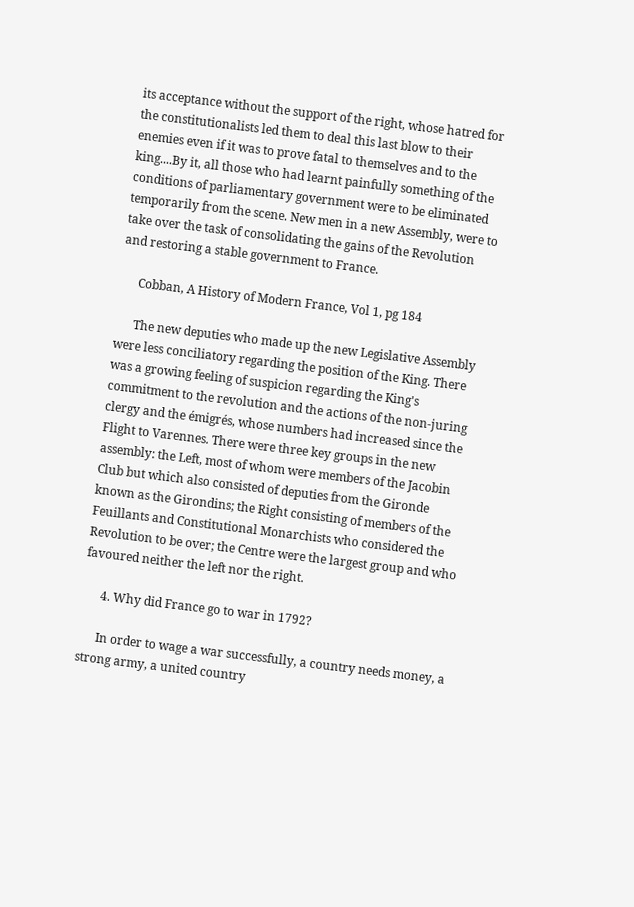its acceptance without the support of the right, whose hatred for the constitutionalists led them to deal this last blow to their enemies even if it was to prove fatal to themselves and to the king....By it, all those who had learnt painfully something of the conditions of parliamentary government were to be eliminated temporarily from the scene. New men in a new Assembly, were to take over the task of consolidating the gains of the Revolution and restoring a stable government to France.

      Cobban, A History of Modern France, Vol 1, pg 184

      The new deputies who made up the new Legislative Assembly were less conciliatory regarding the position of the King. There was a growing feeling of suspicion regarding the King's commitment to the revolution and the actions of the non-juring clergy and the émigrés, whose numbers had increased since the Flight to Varennes. There were three key groups in the new assembly: the Left, most of whom were members of the Jacobin Club but which also consisted of deputies from the Gironde known as the Girondins; the Right consisting of members of the Feuillants and Constitutional Monarchists who considered the Revolution to be over; the Centre were the largest group and who favoured neither the left nor the right.

      4. Why did France go to war in 1792?

      In order to wage a war successfully, a country needs money, a strong army, a united country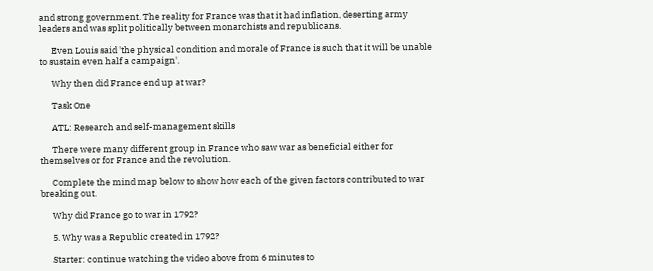and strong government. The reality for France was that it had inflation, deserting army leaders and was split politically between monarchists and republicans.

      Even Louis said 'the physical condition and morale of France is such that it will be unable to sustain even half a campaign'.

      Why then did France end up at war?

      Task One

      ATL: Research and self-management skills

      There were many different group in France who saw war as beneficial either for themselves or for France and the revolution.

      Complete the mind map below to show how each of the given factors contributed to war breaking out.

      Why did France go to war in 1792?

      5. Why was a Republic created in 1792?

      Starter: continue watching the video above from 6 minutes to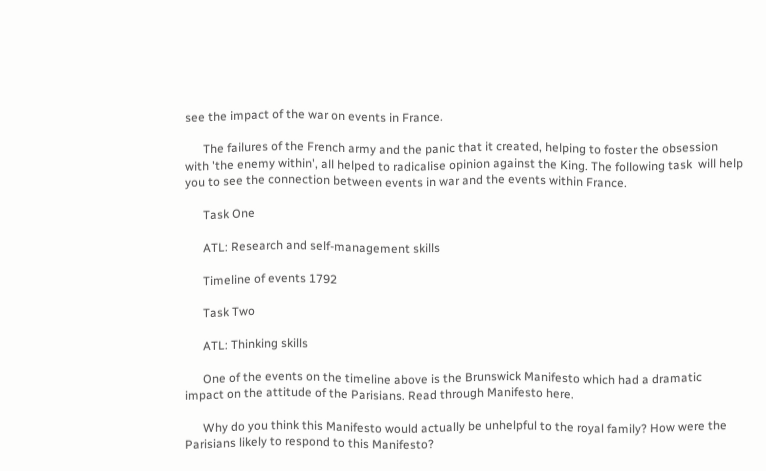see the impact of the war on events in France.

      The failures of the French army and the panic that it created, helping to foster the obsession with 'the enemy within', all helped to radicalise opinion against the King. The following task  will help you to see the connection between events in war and the events within France.

      Task One

      ATL: Research and self-management skills

      Timeline of events 1792

      Task Two

      ATL: Thinking skills

      One of the events on the timeline above is the Brunswick Manifesto which had a dramatic impact on the attitude of the Parisians. Read through Manifesto here.

      Why do you think this Manifesto would actually be unhelpful to the royal family? How were the Parisians likely to respond to this Manifesto?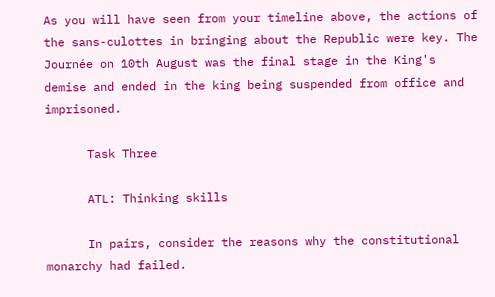As you will have seen from your timeline above, the actions of the sans-culottes in bringing about the Republic were key. The Journée on 10th August was the final stage in the King's demise and ended in the king being suspended from office and imprisoned.

      Task Three

      ATL: Thinking skills

      In pairs, consider the reasons why the constitutional monarchy had failed.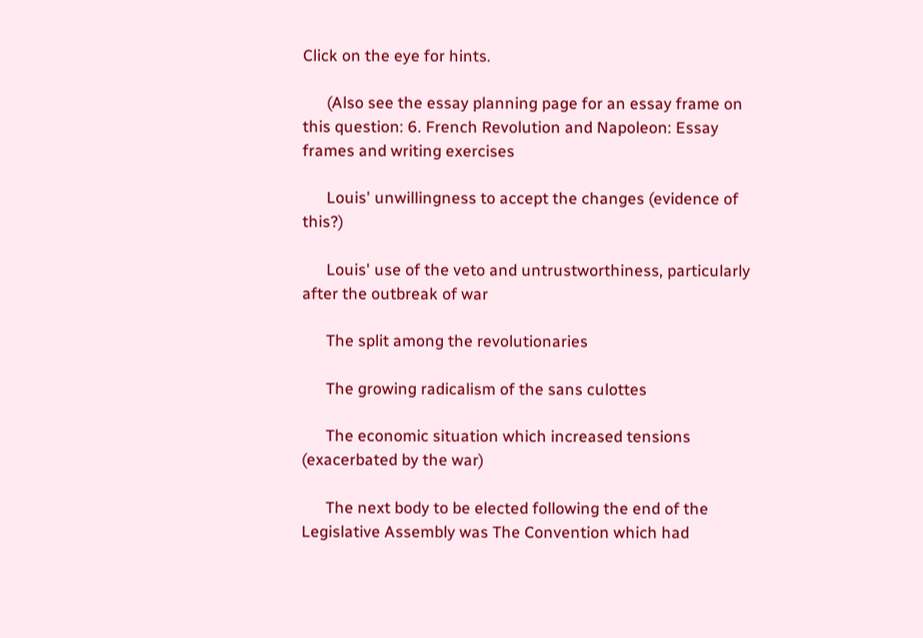Click on the eye for hints.

      (Also see the essay planning page for an essay frame on this question: 6. French Revolution and Napoleon: Essay frames and writing exercises

      Louis' unwillingness to accept the changes (evidence of this?)

      Louis' use of the veto and untrustworthiness, particularly after the outbreak of war

      The split among the revolutionaries

      The growing radicalism of the sans culottes

      The economic situation which increased tensions (exacerbated by the war)

      The next body to be elected following the end of the Legislative Assembly was The Convention which had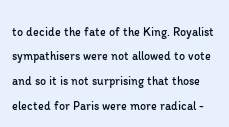to decide the fate of the King. Royalist sympathisers were not allowed to vote and so it is not surprising that those elected for Paris were more radical -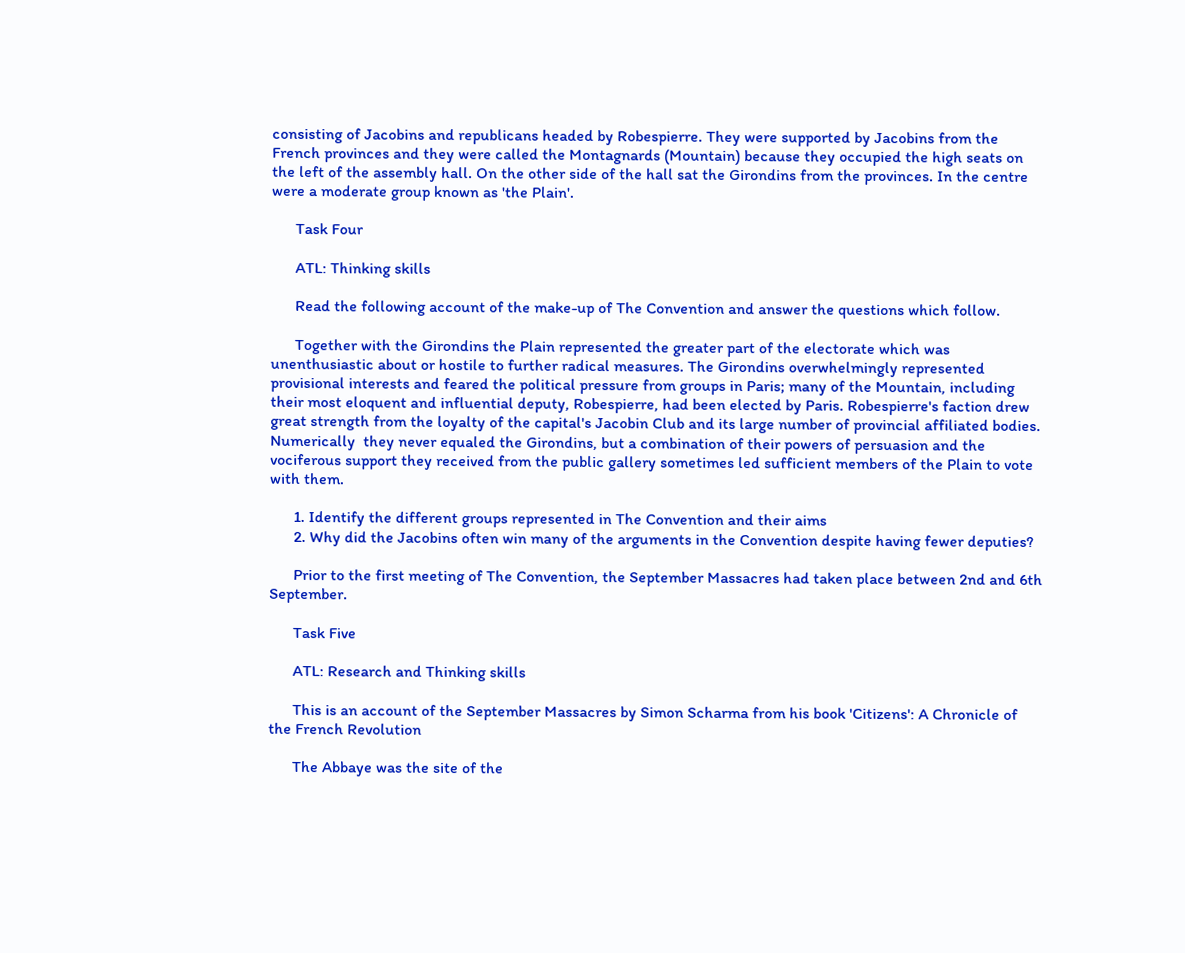consisting of Jacobins and republicans headed by Robespierre. They were supported by Jacobins from the French provinces and they were called the Montagnards (Mountain) because they occupied the high seats on the left of the assembly hall. On the other side of the hall sat the Girondins from the provinces. In the centre were a moderate group known as 'the Plain'.

      Task Four

      ATL: Thinking skills

      Read the following account of the make-up of The Convention and answer the questions which follow.

      Together with the Girondins the Plain represented the greater part of the electorate which was unenthusiastic about or hostile to further radical measures. The Girondins overwhelmingly represented provisional interests and feared the political pressure from groups in Paris; many of the Mountain, including their most eloquent and influential deputy, Robespierre, had been elected by Paris. Robespierre's faction drew great strength from the loyalty of the capital's Jacobin Club and its large number of provincial affiliated bodies. Numerically  they never equaled the Girondins, but a combination of their powers of persuasion and the vociferous support they received from the public gallery sometimes led sufficient members of the Plain to vote with them.

      1. Identify the different groups represented in The Convention and their aims
      2. Why did the Jacobins often win many of the arguments in the Convention despite having fewer deputies?

      Prior to the first meeting of The Convention, the September Massacres had taken place between 2nd and 6th September.

      Task Five

      ATL: Research and Thinking skills

      This is an account of the September Massacres by Simon Scharma from his book 'Citizens': A Chronicle of the French Revolution

      The Abbaye was the site of the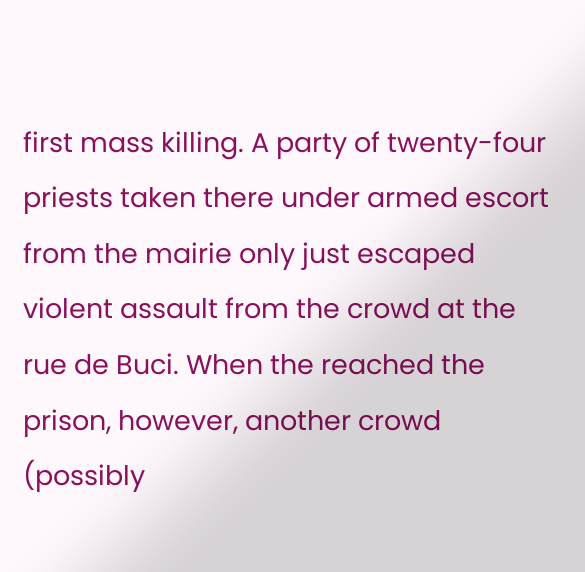first mass killing. A party of twenty-four priests taken there under armed escort from the mairie only just escaped violent assault from the crowd at the rue de Buci. When the reached the prison, however, another crowd (possibly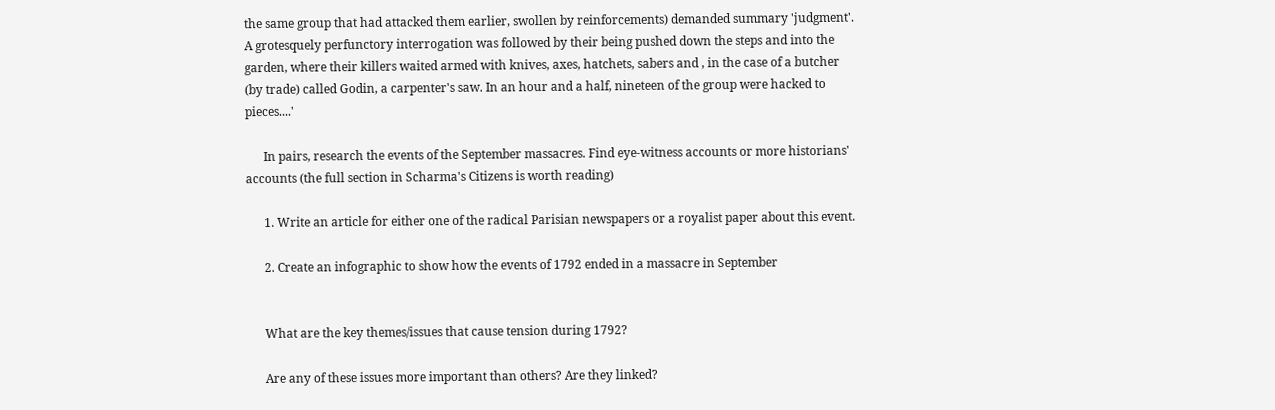the same group that had attacked them earlier, swollen by reinforcements) demanded summary 'judgment'. A grotesquely perfunctory interrogation was followed by their being pushed down the steps and into the garden, where their killers waited armed with knives, axes, hatchets, sabers and , in the case of a butcher (by trade) called Godin, a carpenter's saw. In an hour and a half, nineteen of the group were hacked to pieces....'

      In pairs, research the events of the September massacres. Find eye-witness accounts or more historians' accounts (the full section in Scharma's Citizens is worth reading)

      1. Write an article for either one of the radical Parisian newspapers or a royalist paper about this event.

      2. Create an infographic to show how the events of 1792 ended in a massacre in September


      What are the key themes/issues that cause tension during 1792?

      Are any of these issues more important than others? Are they linked?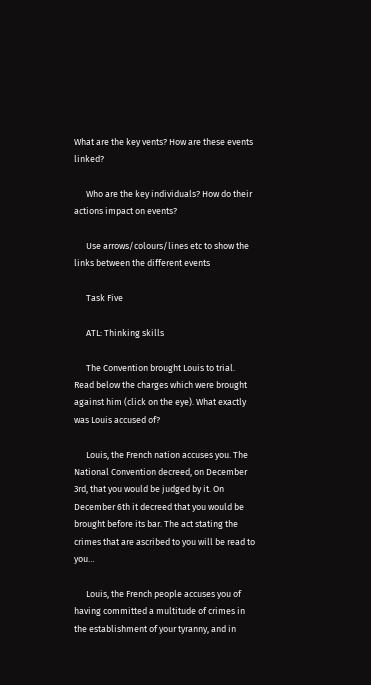What are the key vents? How are these events linked?

      Who are the key individuals? How do their actions impact on events?

      Use arrows/colours/lines etc to show the links between the different events

      Task Five

      ATL: Thinking skills

      The Convention brought Louis to trial. Read below the charges which were brought against him (click on the eye). What exactly was Louis accused of?

      Louis, the French nation accuses you. The National Convention decreed, on December 3rd, that you would be judged by it. On December 6th it decreed that you would be brought before its bar. The act stating the crimes that are ascribed to you will be read to you…

      Louis, the French people accuses you of having committed a multitude of crimes in the establishment of your tyranny, and in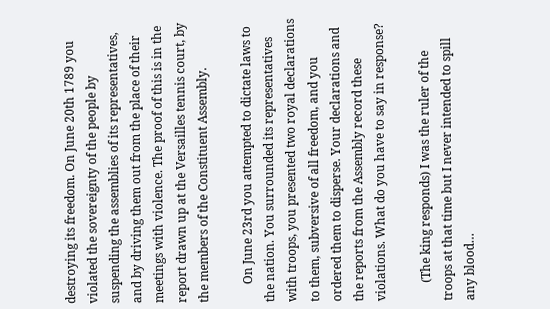destroying its freedom. On June 20th 1789 you violated the sovereignty of the people by suspending the assemblies of its representatives, and by driving them out from the place of their meetings with violence. The proof of this is in the report drawn up at the Versailles tennis court, by the members of the Constituent Assembly.

      On June 23rd you attempted to dictate laws to the nation. You surrounded its representatives with troops, you presented two royal declarations to them, subversive of all freedom, and you ordered them to disperse. Your declarations and the reports from the Assembly record these violations. What do you have to say in response?

      (The king responds) I was the ruler of the troops at that time but I never intended to spill any blood…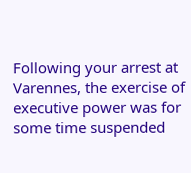Following your arrest at Varennes, the exercise of executive power was for some time suspended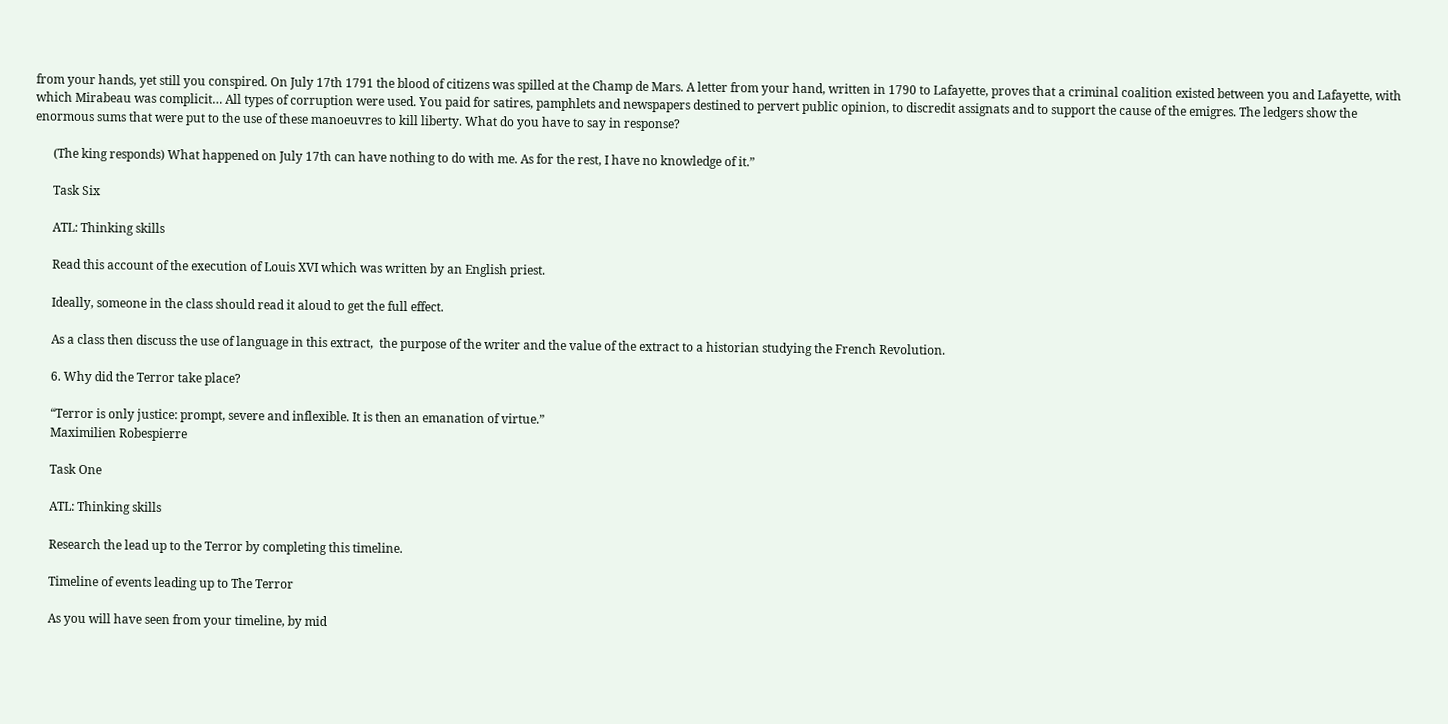from your hands, yet still you conspired. On July 17th 1791 the blood of citizens was spilled at the Champ de Mars. A letter from your hand, written in 1790 to Lafayette, proves that a criminal coalition existed between you and Lafayette, with which Mirabeau was complicit… All types of corruption were used. You paid for satires, pamphlets and newspapers destined to pervert public opinion, to discredit assignats and to support the cause of the emigres. The ledgers show the enormous sums that were put to the use of these manoeuvres to kill liberty. What do you have to say in response?

      (The king responds) What happened on July 17th can have nothing to do with me. As for the rest, I have no knowledge of it.”

      Task Six

      ATL: Thinking skills

      Read this account of the execution of Louis XVI which was written by an English priest.

      Ideally, someone in the class should read it aloud to get the full effect.

      As a class then discuss the use of language in this extract,  the purpose of the writer and the value of the extract to a historian studying the French Revolution.

      6. Why did the Terror take place?

      “Terror is only justice: prompt, severe and inflexible. It is then an emanation of virtue.”
      Maximilien Robespierre

      Task One

      ATL: Thinking skills

      Research the lead up to the Terror by completing this timeline.

      Timeline of events leading up to The Terror

      As you will have seen from your timeline, by mid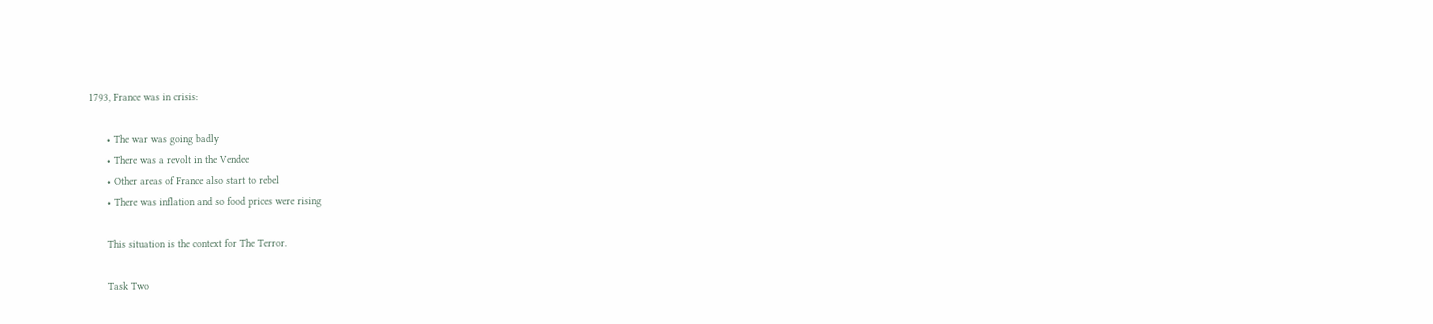1793, France was in crisis:

      • The war was going badly
      • There was a revolt in the Vendee
      • Other areas of France also start to rebel
      • There was inflation and so food prices were rising

      This situation is the context for The Terror.

      Task Two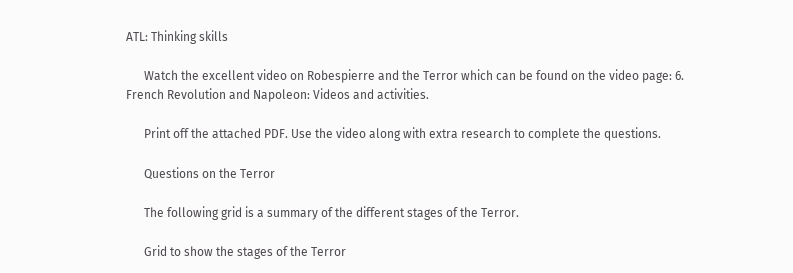ATL: Thinking skills

      Watch the excellent video on Robespierre and the Terror which can be found on the video page: 6. French Revolution and Napoleon: Videos and activities.

      Print off the attached PDF. Use the video along with extra research to complete the questions.

      Questions on the Terror

      The following grid is a summary of the different stages of the Terror.

      Grid to show the stages of the Terror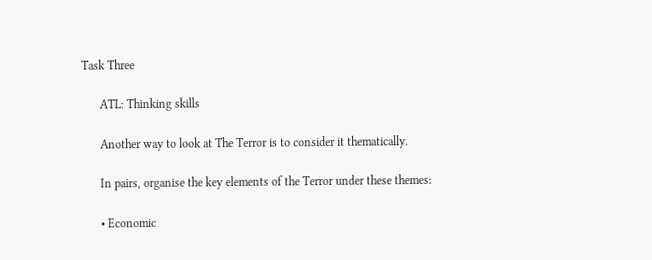Task Three

      ATL: Thinking skills

      Another way to look at The Terror is to consider it thematically.

      In pairs, organise the key elements of the Terror under these themes:

      • Economic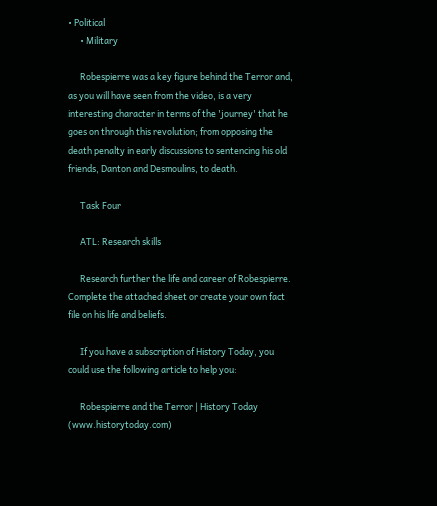• Political
      • Military

      Robespierre was a key figure behind the Terror and, as you will have seen from the video, is a very interesting character in terms of the 'journey' that he goes on through this revolution; from opposing the death penalty in early discussions to sentencing his old friends, Danton and Desmoulins, to death.

      Task Four

      ATL: Research skills

      Research further the life and career of Robespierre. Complete the attached sheet or create your own fact file on his life and beliefs.

      If you have a subscription of History Today, you could use the following article to help you:

      Robespierre and the Terror | History Today (www.historytoday.com)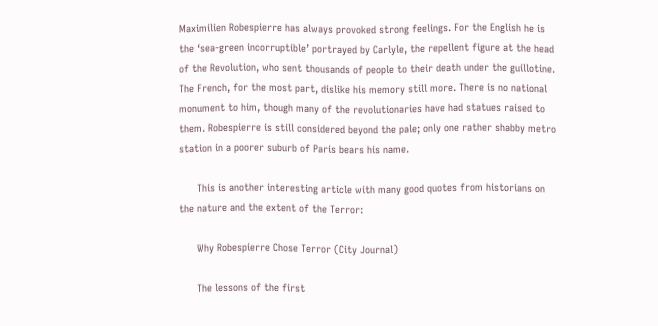Maximilien Robespierre has always provoked strong feelings. For the English he is the ‘sea-green incorruptible’ portrayed by Carlyle, the repellent figure at the head of the Revolution, who sent thousands of people to their death under the guillotine. The French, for the most part, dislike his memory still more. There is no national monument to him, though many of the revolutionaries have had statues raised to them. Robespierre is still considered beyond the pale; only one rather shabby metro station in a poorer suburb of Paris bears his name.

      This is another interesting article with many good quotes from historians on the nature and the extent of the Terror:

      Why Robespierre Chose Terror (City Journal)

      The lessons of the first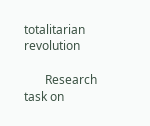totalitarian revolution

       Research task on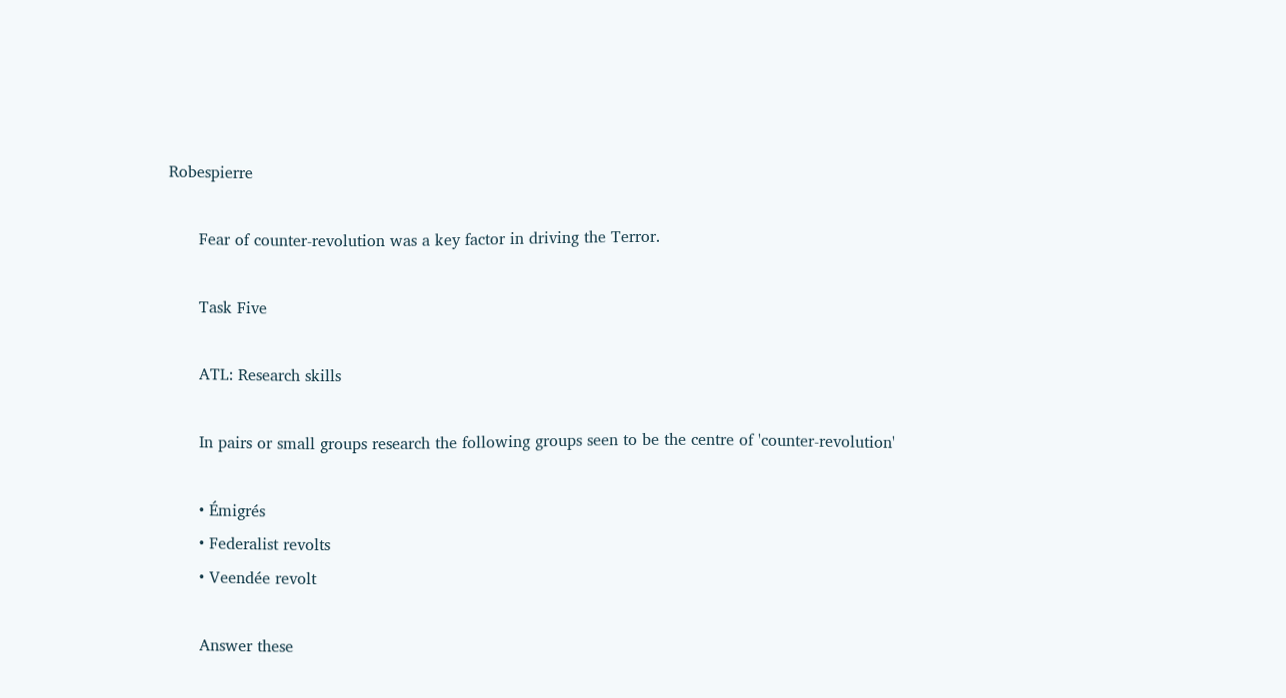Robespierre

      Fear of counter-revolution was a key factor in driving the Terror.

      Task Five

      ATL: Research skills

      In pairs or small groups research the following groups seen to be the centre of 'counter-revolution'

      • Émigrés
      • Federalist revolts
      • Veendée revolt

      Answer these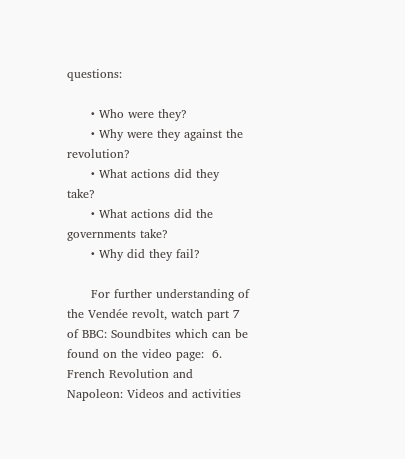questions:

      • Who were they?
      • Why were they against the revolution?
      • What actions did they take?
      • What actions did the governments take?
      • Why did they fail?

      For further understanding of the Vendée revolt, watch part 7 of BBC: Soundbites which can be found on the video page:  6. French Revolution and Napoleon: Videos and activities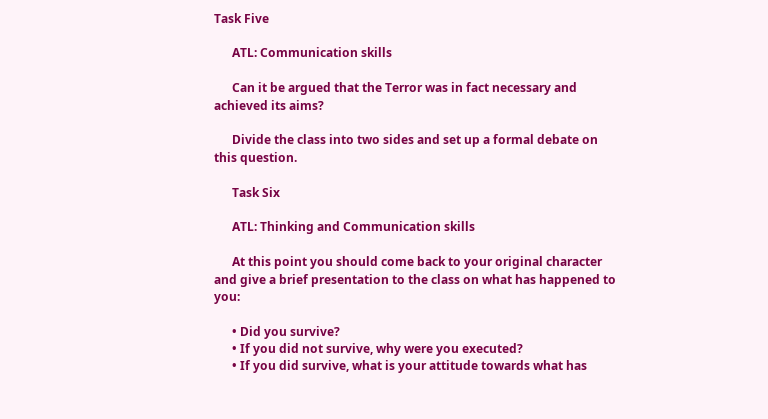Task Five

      ATL: Communication skills

      Can it be argued that the Terror was in fact necessary and achieved its aims?

      Divide the class into two sides and set up a formal debate on this question.

      Task Six

      ATL: Thinking and Communication skills

      At this point you should come back to your original character and give a brief presentation to the class on what has happened to you:

      • Did you survive?
      • If you did not survive, why were you executed?
      • If you did survive, what is your attitude towards what has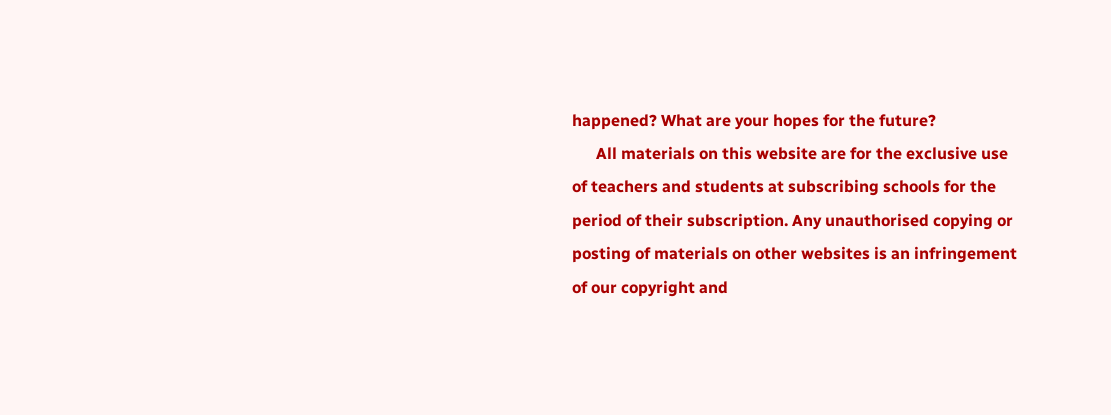happened? What are your hopes for the future?
      All materials on this website are for the exclusive use of teachers and students at subscribing schools for the period of their subscription. Any unauthorised copying or posting of materials on other websites is an infringement of our copyright and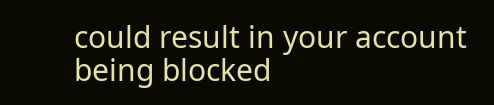could result in your account being blocked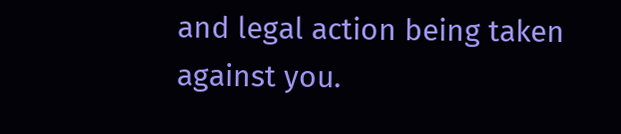and legal action being taken against you.